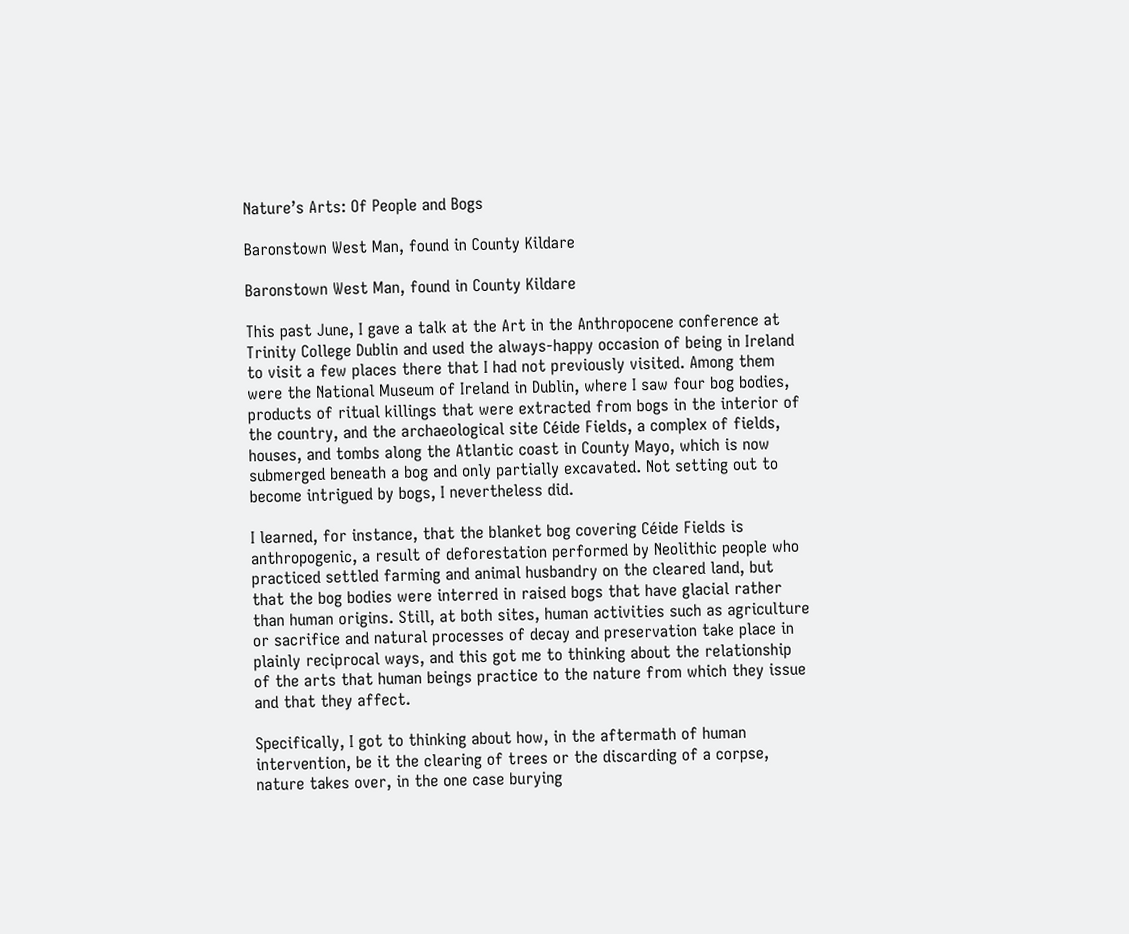Nature’s Arts: Of People and Bogs

Baronstown West Man, found in County Kildare

Baronstown West Man, found in County Kildare

This past June, I gave a talk at the Art in the Anthropocene conference at Trinity College Dublin and used the always-happy occasion of being in Ireland to visit a few places there that I had not previously visited. Among them were the National Museum of Ireland in Dublin, where I saw four bog bodies, products of ritual killings that were extracted from bogs in the interior of the country, and the archaeological site Céide Fields, a complex of fields, houses, and tombs along the Atlantic coast in County Mayo, which is now submerged beneath a bog and only partially excavated. Not setting out to become intrigued by bogs, I nevertheless did.

I learned, for instance, that the blanket bog covering Céide Fields is anthropogenic, a result of deforestation performed by Neolithic people who practiced settled farming and animal husbandry on the cleared land, but that the bog bodies were interred in raised bogs that have glacial rather than human origins. Still, at both sites, human activities such as agriculture or sacrifice and natural processes of decay and preservation take place in plainly reciprocal ways, and this got me to thinking about the relationship of the arts that human beings practice to the nature from which they issue and that they affect.

Specifically, I got to thinking about how, in the aftermath of human intervention, be it the clearing of trees or the discarding of a corpse, nature takes over, in the one case burying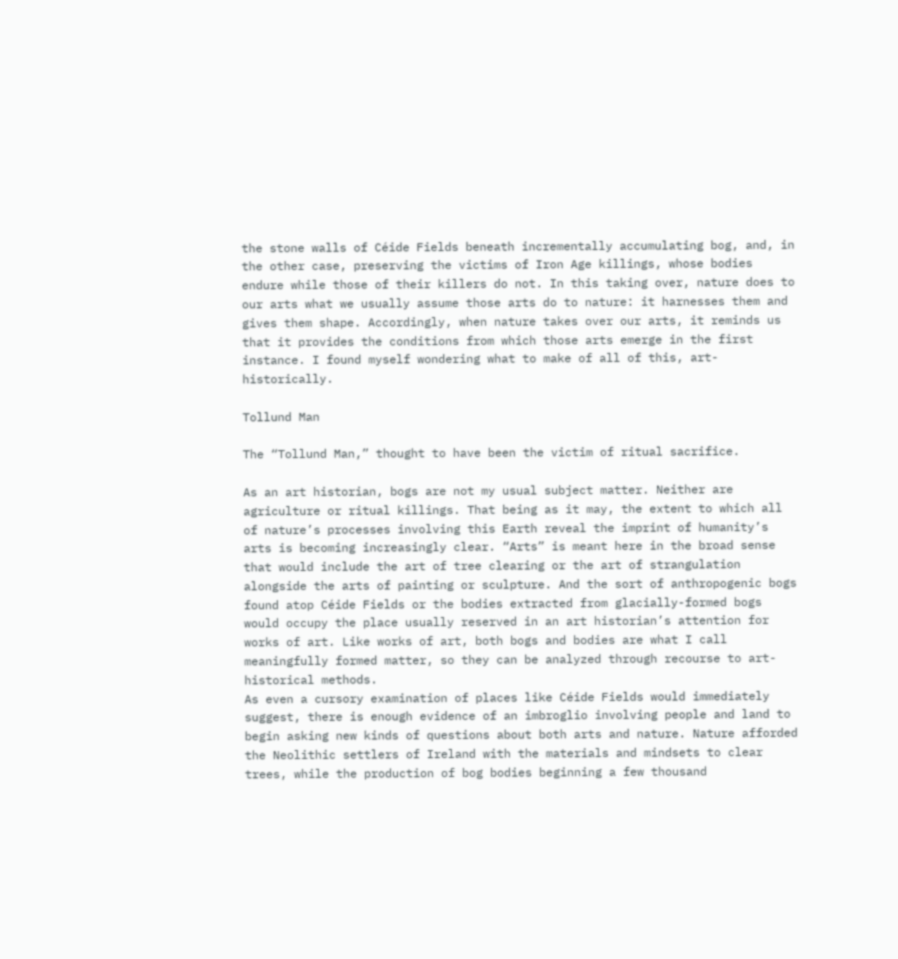the stone walls of Céide Fields beneath incrementally accumulating bog, and, in the other case, preserving the victims of Iron Age killings, whose bodies endure while those of their killers do not. In this taking over, nature does to our arts what we usually assume those arts do to nature: it harnesses them and gives them shape. Accordingly, when nature takes over our arts, it reminds us that it provides the conditions from which those arts emerge in the first instance. I found myself wondering what to make of all of this, art-historically.

Tollund Man

The “Tollund Man,” thought to have been the victim of ritual sacrifice.

As an art historian, bogs are not my usual subject matter. Neither are agriculture or ritual killings. That being as it may, the extent to which all of nature’s processes involving this Earth reveal the imprint of humanity’s arts is becoming increasingly clear. “Arts” is meant here in the broad sense that would include the art of tree clearing or the art of strangulation alongside the arts of painting or sculpture. And the sort of anthropogenic bogs found atop Céide Fields or the bodies extracted from glacially-formed bogs would occupy the place usually reserved in an art historian’s attention for works of art. Like works of art, both bogs and bodies are what I call meaningfully formed matter, so they can be analyzed through recourse to art-historical methods.
As even a cursory examination of places like Céide Fields would immediately suggest, there is enough evidence of an imbroglio involving people and land to begin asking new kinds of questions about both arts and nature. Nature afforded the Neolithic settlers of Ireland with the materials and mindsets to clear trees, while the production of bog bodies beginning a few thousand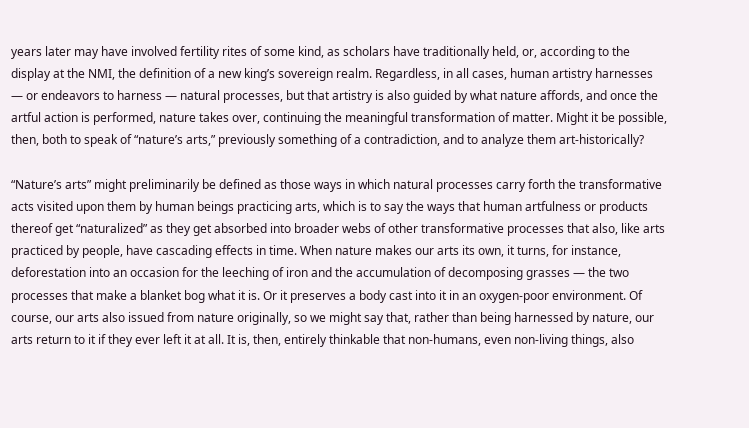years later may have involved fertility rites of some kind, as scholars have traditionally held, or, according to the display at the NMI, the definition of a new king’s sovereign realm. Regardless, in all cases, human artistry harnesses — or endeavors to harness — natural processes, but that artistry is also guided by what nature affords, and once the artful action is performed, nature takes over, continuing the meaningful transformation of matter. Might it be possible, then, both to speak of “nature’s arts,” previously something of a contradiction, and to analyze them art-historically?

“Nature’s arts” might preliminarily be defined as those ways in which natural processes carry forth the transformative acts visited upon them by human beings practicing arts, which is to say the ways that human artfulness or products thereof get “naturalized” as they get absorbed into broader webs of other transformative processes that also, like arts practiced by people, have cascading effects in time. When nature makes our arts its own, it turns, for instance, deforestation into an occasion for the leeching of iron and the accumulation of decomposing grasses — the two processes that make a blanket bog what it is. Or it preserves a body cast into it in an oxygen-poor environment. Of course, our arts also issued from nature originally, so we might say that, rather than being harnessed by nature, our arts return to it if they ever left it at all. It is, then, entirely thinkable that non-humans, even non-living things, also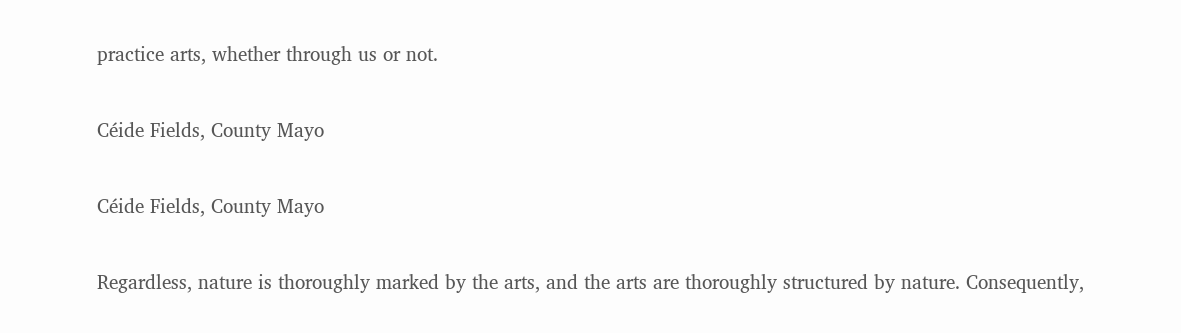practice arts, whether through us or not.

Céide Fields, County Mayo

Céide Fields, County Mayo

Regardless, nature is thoroughly marked by the arts, and the arts are thoroughly structured by nature. Consequently,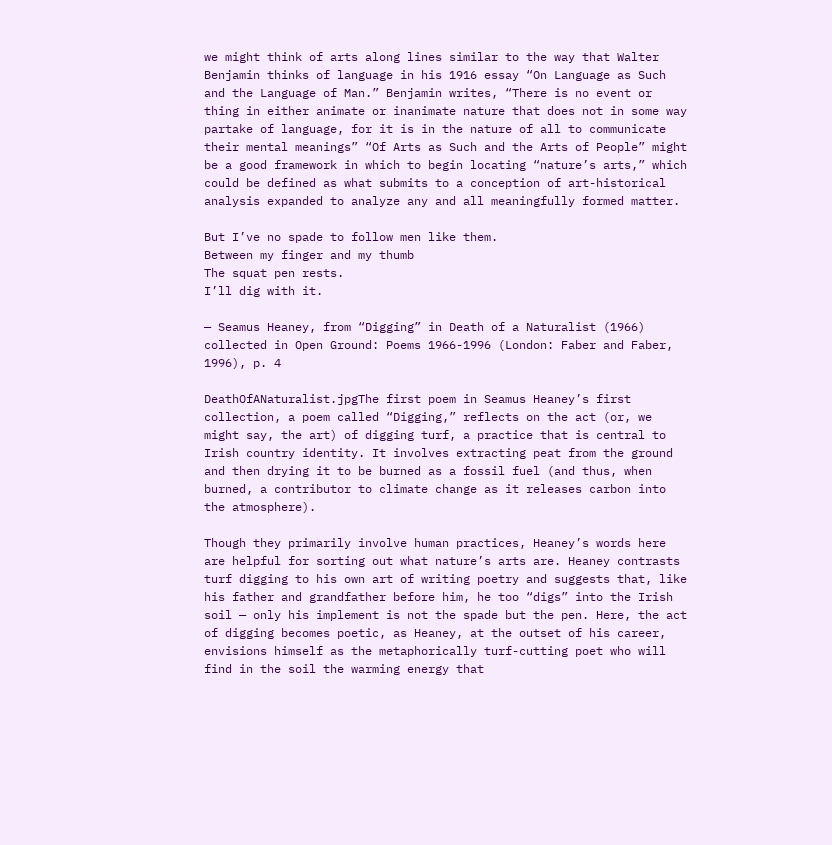we might think of arts along lines similar to the way that Walter Benjamin thinks of language in his 1916 essay “On Language as Such and the Language of Man.” Benjamin writes, “There is no event or thing in either animate or inanimate nature that does not in some way partake of language, for it is in the nature of all to communicate their mental meanings” “Of Arts as Such and the Arts of People” might be a good framework in which to begin locating “nature’s arts,” which could be defined as what submits to a conception of art-historical analysis expanded to analyze any and all meaningfully formed matter.

But I’ve no spade to follow men like them.
Between my finger and my thumb
The squat pen rests.
I’ll dig with it.

— Seamus Heaney, from “Digging” in Death of a Naturalist (1966) collected in Open Ground: Poems 1966-1996 (London: Faber and Faber, 1996), p. 4

DeathOfANaturalist.jpgThe first poem in Seamus Heaney’s first collection, a poem called “Digging,” reflects on the act (or, we might say, the art) of digging turf, a practice that is central to Irish country identity. It involves extracting peat from the ground and then drying it to be burned as a fossil fuel (and thus, when burned, a contributor to climate change as it releases carbon into the atmosphere).

Though they primarily involve human practices, Heaney’s words here are helpful for sorting out what nature’s arts are. Heaney contrasts turf digging to his own art of writing poetry and suggests that, like his father and grandfather before him, he too “digs” into the Irish soil — only his implement is not the spade but the pen. Here, the act of digging becomes poetic, as Heaney, at the outset of his career, envisions himself as the metaphorically turf-cutting poet who will find in the soil the warming energy that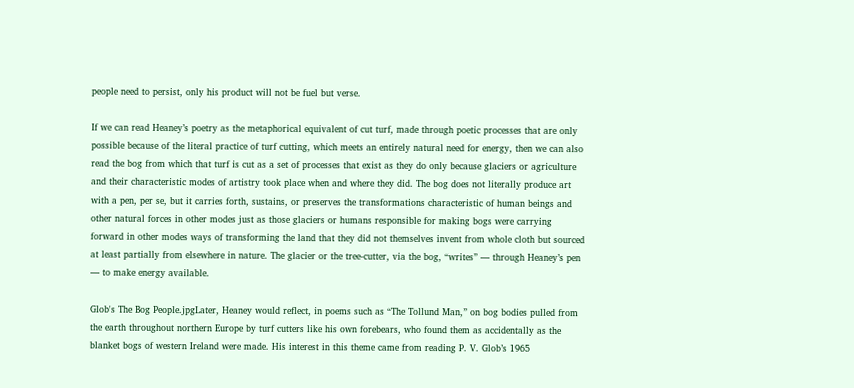people need to persist, only his product will not be fuel but verse.

If we can read Heaney’s poetry as the metaphorical equivalent of cut turf, made through poetic processes that are only possible because of the literal practice of turf cutting, which meets an entirely natural need for energy, then we can also read the bog from which that turf is cut as a set of processes that exist as they do only because glaciers or agriculture and their characteristic modes of artistry took place when and where they did. The bog does not literally produce art with a pen, per se, but it carries forth, sustains, or preserves the transformations characteristic of human beings and other natural forces in other modes just as those glaciers or humans responsible for making bogs were carrying forward in other modes ways of transforming the land that they did not themselves invent from whole cloth but sourced at least partially from elsewhere in nature. The glacier or the tree-cutter, via the bog, “writes” — through Heaney’s pen — to make energy available.

Glob's The Bog People.jpgLater, Heaney would reflect, in poems such as “The Tollund Man,” on bog bodies pulled from the earth throughout northern Europe by turf cutters like his own forebears, who found them as accidentally as the blanket bogs of western Ireland were made. His interest in this theme came from reading P. V. Glob’s 1965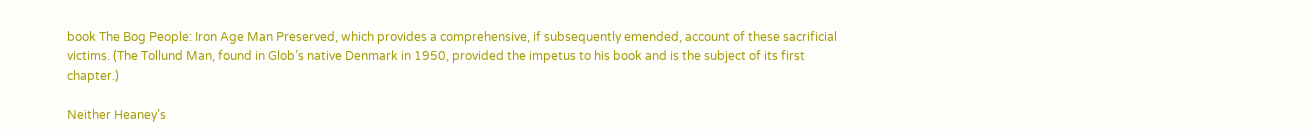book The Bog People: Iron Age Man Preserved, which provides a comprehensive, if subsequently emended, account of these sacrificial victims. (The Tollund Man, found in Glob’s native Denmark in 1950, provided the impetus to his book and is the subject of its first chapter.)

Neither Heaney’s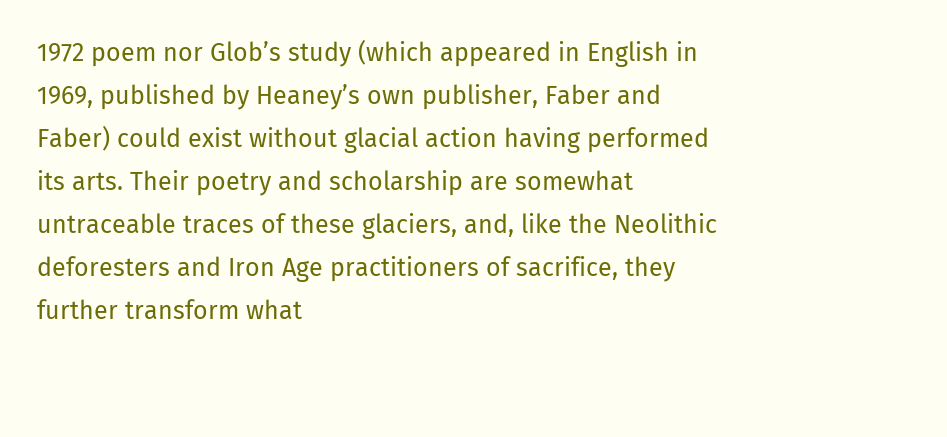1972 poem nor Glob’s study (which appeared in English in 1969, published by Heaney’s own publisher, Faber and Faber) could exist without glacial action having performed its arts. Their poetry and scholarship are somewhat untraceable traces of these glaciers, and, like the Neolithic deforesters and Iron Age practitioners of sacrifice, they further transform what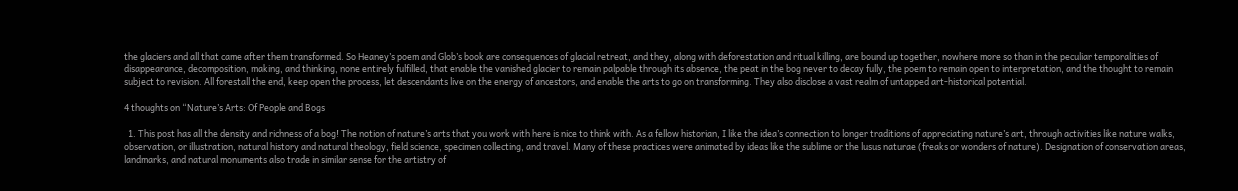the glaciers and all that came after them transformed. So Heaney’s poem and Glob’s book are consequences of glacial retreat, and they, along with deforestation and ritual killing, are bound up together, nowhere more so than in the peculiar temporalities of disappearance, decomposition, making, and thinking, none entirely fulfilled, that enable the vanished glacier to remain palpable through its absence, the peat in the bog never to decay fully, the poem to remain open to interpretation, and the thought to remain subject to revision. All forestall the end, keep open the process, let descendants live on the energy of ancestors, and enable the arts to go on transforming. They also disclose a vast realm of untapped art-historical potential.

4 thoughts on “Nature’s Arts: Of People and Bogs

  1. This post has all the density and richness of a bog! The notion of nature’s arts that you work with here is nice to think with. As a fellow historian, I like the idea’s connection to longer traditions of appreciating nature’s art, through activities like nature walks, observation, or illustration, natural history and natural theology, field science, specimen collecting, and travel. Many of these practices were animated by ideas like the sublime or the lusus naturae (freaks or wonders of nature). Designation of conservation areas, landmarks, and natural monuments also trade in similar sense for the artistry of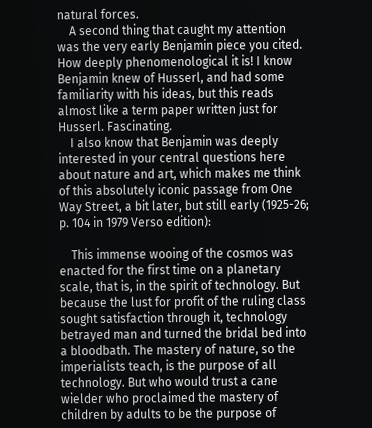natural forces.
    A second thing that caught my attention was the very early Benjamin piece you cited. How deeply phenomenological it is! I know Benjamin knew of Husserl, and had some familiarity with his ideas, but this reads almost like a term paper written just for Husserl. Fascinating.
    I also know that Benjamin was deeply interested in your central questions here about nature and art, which makes me think of this absolutely iconic passage from One Way Street, a bit later, but still early (1925-26; p. 104 in 1979 Verso edition):

    This immense wooing of the cosmos was enacted for the first time on a planetary scale, that is, in the spirit of technology. But because the lust for profit of the ruling class sought satisfaction through it, technology betrayed man and turned the bridal bed into a bloodbath. The mastery of nature, so the imperialists teach, is the purpose of all technology. But who would trust a cane wielder who proclaimed the mastery of children by adults to be the purpose of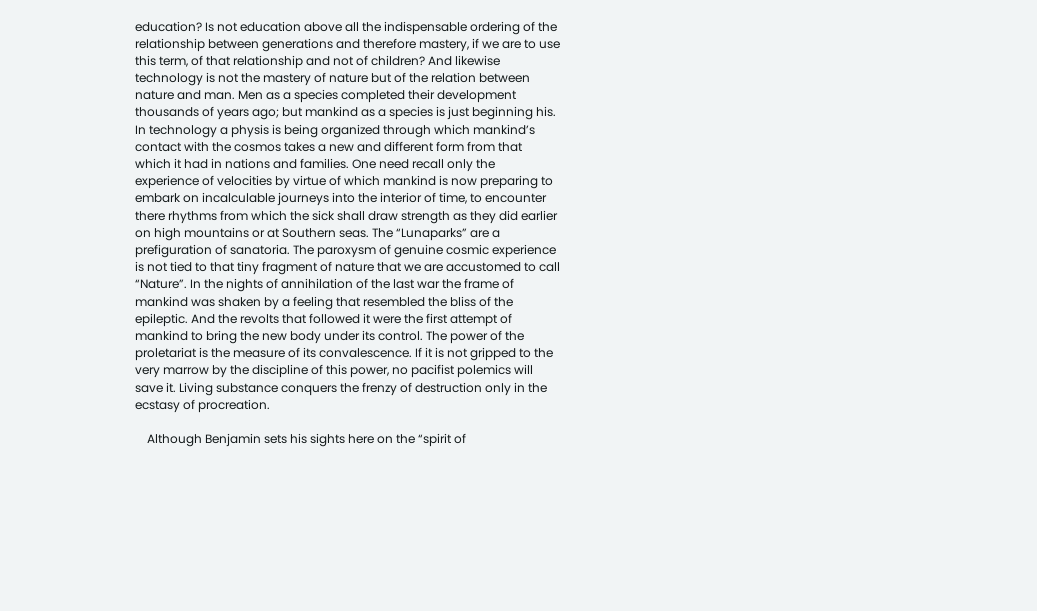education? Is not education above all the indispensable ordering of the relationship between generations and therefore mastery, if we are to use this term, of that relationship and not of children? And likewise technology is not the mastery of nature but of the relation between nature and man. Men as a species completed their development thousands of years ago; but mankind as a species is just beginning his. In technology a physis is being organized through which mankind’s contact with the cosmos takes a new and different form from that which it had in nations and families. One need recall only the experience of velocities by virtue of which mankind is now preparing to embark on incalculable journeys into the interior of time, to encounter there rhythms from which the sick shall draw strength as they did earlier on high mountains or at Southern seas. The “Lunaparks” are a prefiguration of sanatoria. The paroxysm of genuine cosmic experience is not tied to that tiny fragment of nature that we are accustomed to call “Nature”. In the nights of annihilation of the last war the frame of mankind was shaken by a feeling that resembled the bliss of the epileptic. And the revolts that followed it were the first attempt of mankind to bring the new body under its control. The power of the proletariat is the measure of its convalescence. If it is not gripped to the very marrow by the discipline of this power, no pacifist polemics will save it. Living substance conquers the frenzy of destruction only in the ecstasy of procreation.

    Although Benjamin sets his sights here on the “spirit of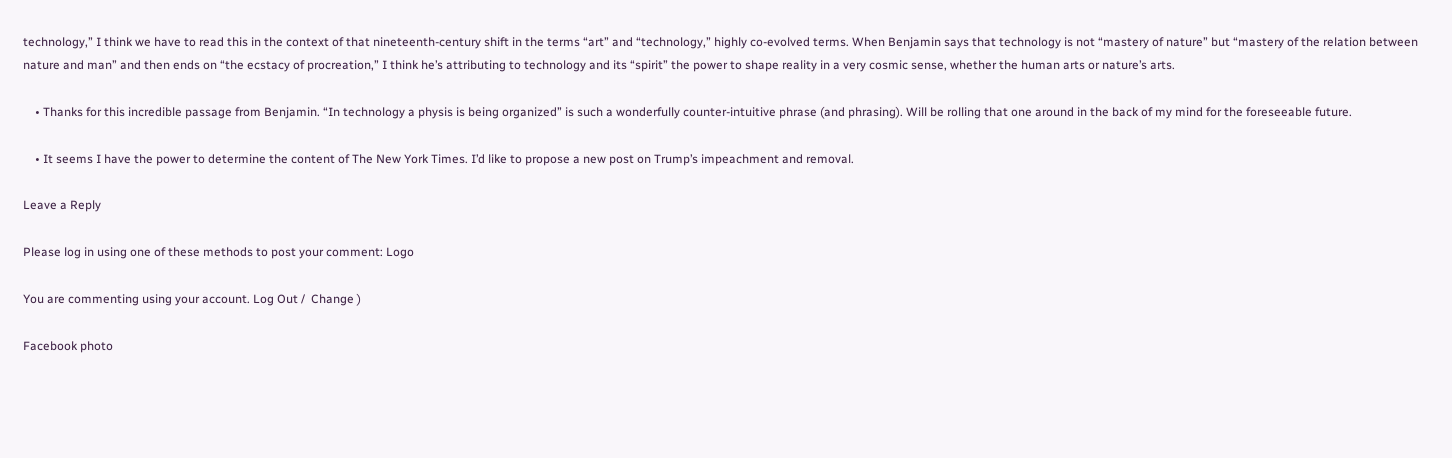technology,” I think we have to read this in the context of that nineteenth-century shift in the terms “art” and “technology,” highly co-evolved terms. When Benjamin says that technology is not “mastery of nature” but “mastery of the relation between nature and man” and then ends on “the ecstacy of procreation,” I think he’s attributing to technology and its “spirit” the power to shape reality in a very cosmic sense, whether the human arts or nature’s arts.

    • Thanks for this incredible passage from Benjamin. “In technology a physis is being organized” is such a wonderfully counter-intuitive phrase (and phrasing). Will be rolling that one around in the back of my mind for the foreseeable future.

    • It seems I have the power to determine the content of The New York Times. I’d like to propose a new post on Trump’s impeachment and removal.

Leave a Reply

Please log in using one of these methods to post your comment: Logo

You are commenting using your account. Log Out /  Change )

Facebook photo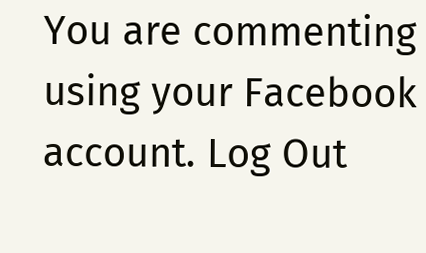You are commenting using your Facebook account. Log Out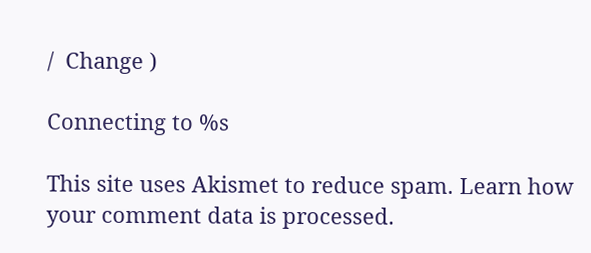/  Change )

Connecting to %s

This site uses Akismet to reduce spam. Learn how your comment data is processed.